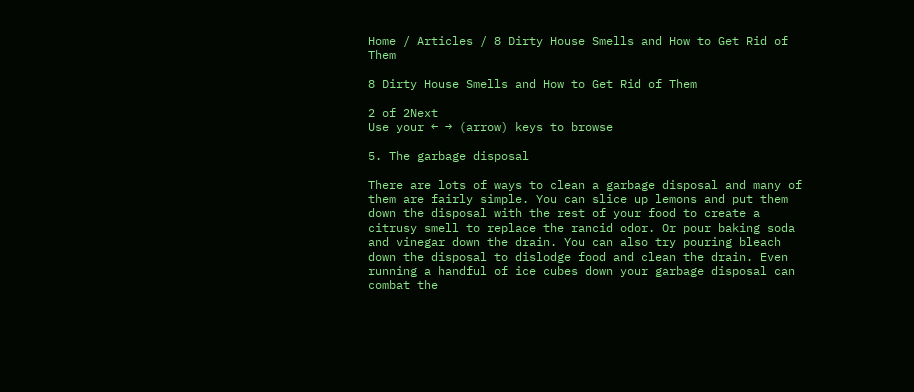Home / Articles / 8 Dirty House Smells and How to Get Rid of Them

8 Dirty House Smells and How to Get Rid of Them

2 of 2Next
Use your ← → (arrow) keys to browse

5. The garbage disposal

There are lots of ways to clean a garbage disposal and many of them are fairly simple. You can slice up lemons and put them down the disposal with the rest of your food to create a citrusy smell to replace the rancid odor. Or pour baking soda and vinegar down the drain. You can also try pouring bleach down the disposal to dislodge food and clean the drain. Even running a handful of ice cubes down your garbage disposal can combat the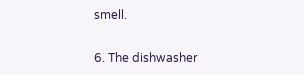smell.

6. The dishwasher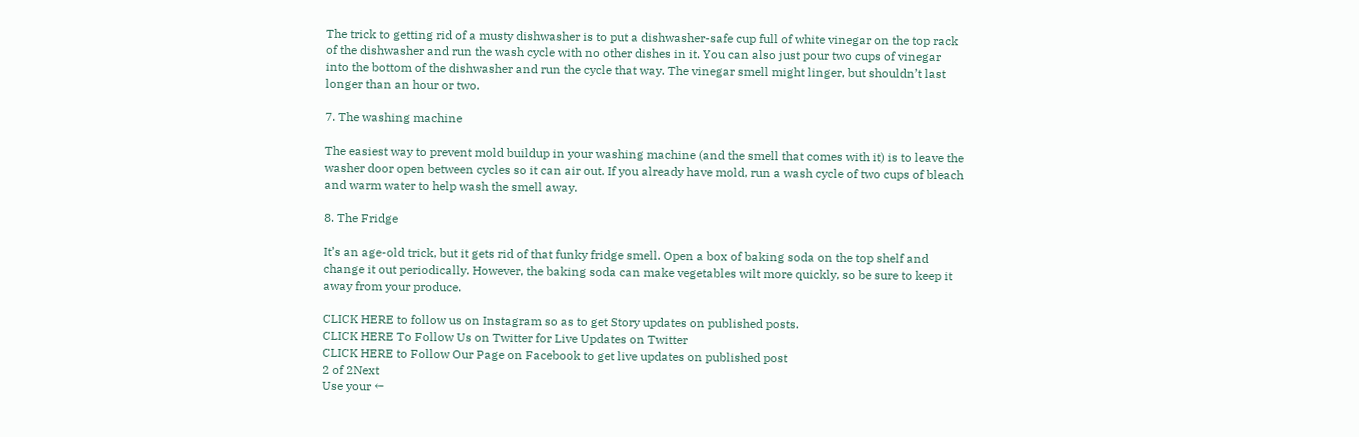The trick to getting rid of a musty dishwasher is to put a dishwasher-safe cup full of white vinegar on the top rack of the dishwasher and run the wash cycle with no other dishes in it. You can also just pour two cups of vinegar into the bottom of the dishwasher and run the cycle that way. The vinegar smell might linger, but shouldn’t last longer than an hour or two.

7. The washing machine

The easiest way to prevent mold buildup in your washing machine (and the smell that comes with it) is to leave the washer door open between cycles so it can air out. If you already have mold, run a wash cycle of two cups of bleach and warm water to help wash the smell away.

8. The Fridge

It’s an age-old trick, but it gets rid of that funky fridge smell. Open a box of baking soda on the top shelf and change it out periodically. However, the baking soda can make vegetables wilt more quickly, so be sure to keep it away from your produce.

CLICK HERE to follow us on Instagram so as to get Story updates on published posts.
CLICK HERE To Follow Us on Twitter for Live Updates on Twitter
CLICK HERE to Follow Our Page on Facebook to get live updates on published post
2 of 2Next
Use your ←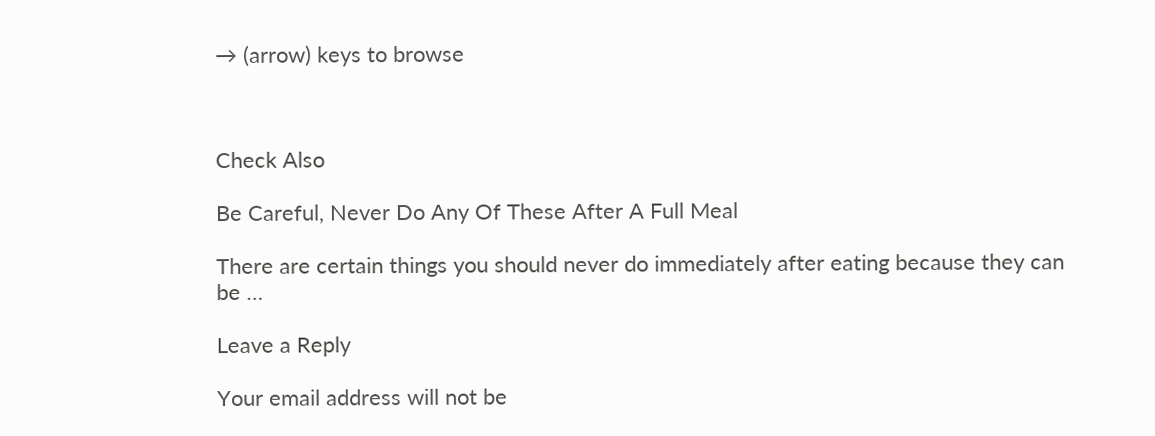→ (arrow) keys to browse



Check Also

Be Careful, Never Do Any Of These After A Full Meal

There are certain things you should never do immediately after eating because they can be …

Leave a Reply

Your email address will not be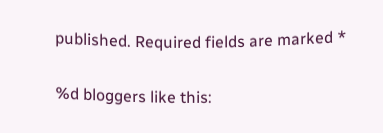published. Required fields are marked *

%d bloggers like this: